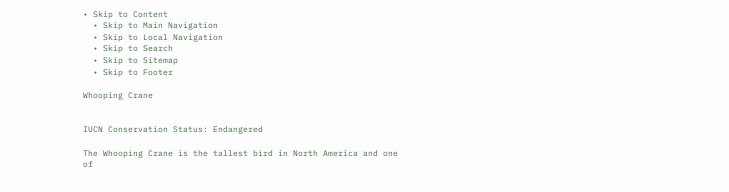• Skip to Content
  • Skip to Main Navigation
  • Skip to Local Navigation
  • Skip to Search
  • Skip to Sitemap
  • Skip to Footer

Whooping Crane


IUCN Conservation Status: Endangered

The Whooping Crane is the tallest bird in North America and one of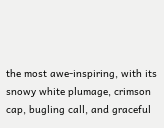the most awe-inspiring, with its snowy white plumage, crimson cap, bugling call, and graceful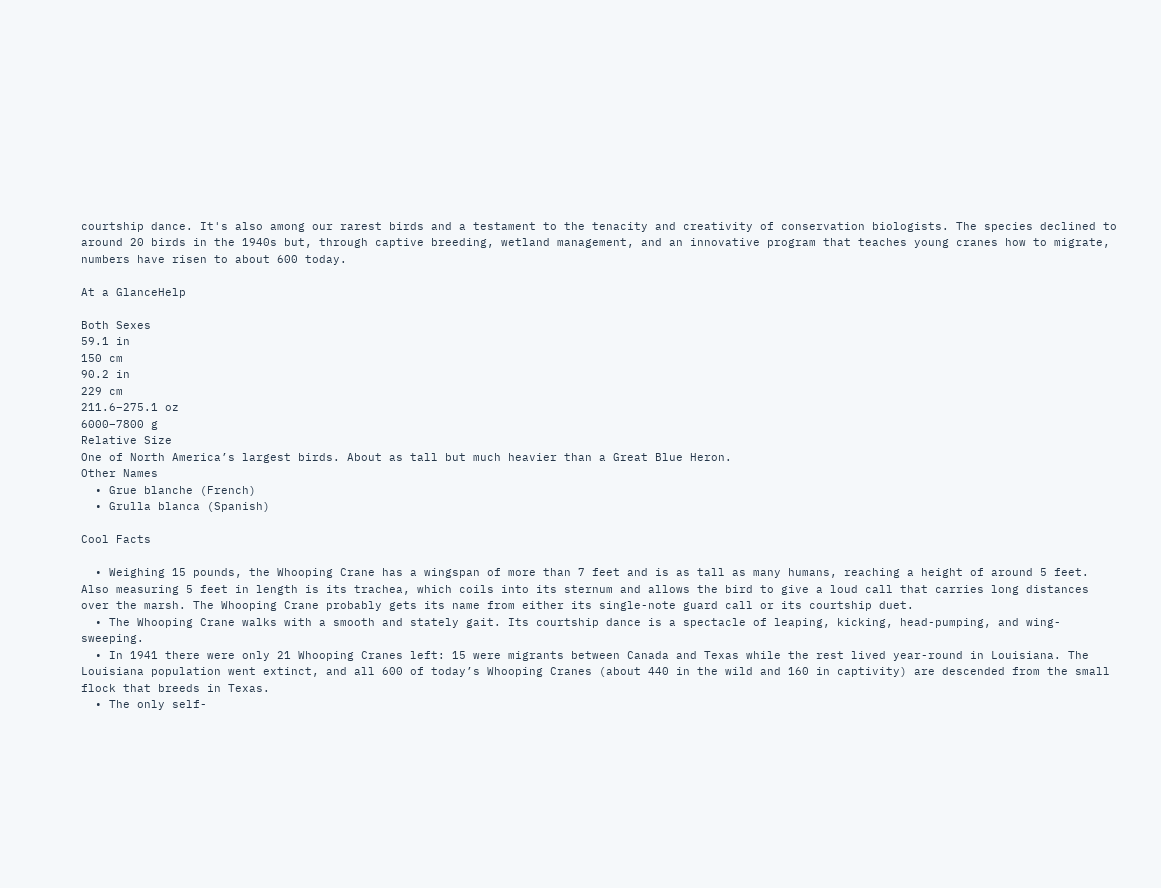courtship dance. It's also among our rarest birds and a testament to the tenacity and creativity of conservation biologists. The species declined to around 20 birds in the 1940s but, through captive breeding, wetland management, and an innovative program that teaches young cranes how to migrate, numbers have risen to about 600 today.

At a GlanceHelp

Both Sexes
59.1 in
150 cm
90.2 in
229 cm
211.6–275.1 oz
6000–7800 g
Relative Size
One of North America’s largest birds. About as tall but much heavier than a Great Blue Heron.
Other Names
  • Grue blanche (French)
  • Grulla blanca (Spanish)

Cool Facts

  • Weighing 15 pounds, the Whooping Crane has a wingspan of more than 7 feet and is as tall as many humans, reaching a height of around 5 feet. Also measuring 5 feet in length is its trachea, which coils into its sternum and allows the bird to give a loud call that carries long distances over the marsh. The Whooping Crane probably gets its name from either its single-note guard call or its courtship duet.
  • The Whooping Crane walks with a smooth and stately gait. Its courtship dance is a spectacle of leaping, kicking, head-pumping, and wing-sweeping.
  • In 1941 there were only 21 Whooping Cranes left: 15 were migrants between Canada and Texas while the rest lived year-round in Louisiana. The Louisiana population went extinct, and all 600 of today’s Whooping Cranes (about 440 in the wild and 160 in captivity) are descended from the small flock that breeds in Texas.
  • The only self-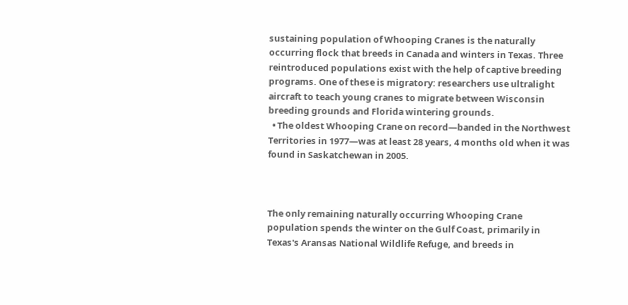sustaining population of Whooping Cranes is the naturally occurring flock that breeds in Canada and winters in Texas. Three reintroduced populations exist with the help of captive breeding programs. One of these is migratory: researchers use ultralight aircraft to teach young cranes to migrate between Wisconsin breeding grounds and Florida wintering grounds.
  • The oldest Whooping Crane on record—banded in the Northwest Territories in 1977—was at least 28 years, 4 months old when it was found in Saskatchewan in 2005.



The only remaining naturally occurring Whooping Crane population spends the winter on the Gulf Coast, primarily in Texas's Aransas National Wildlife Refuge, and breeds in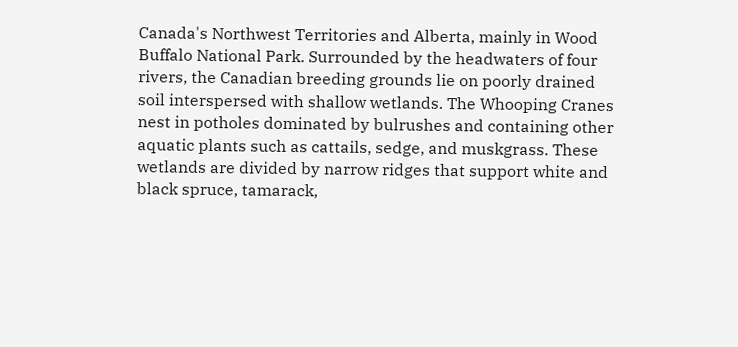Canada's Northwest Territories and Alberta, mainly in Wood Buffalo National Park. Surrounded by the headwaters of four rivers, the Canadian breeding grounds lie on poorly drained soil interspersed with shallow wetlands. The Whooping Cranes nest in potholes dominated by bulrushes and containing other aquatic plants such as cattails, sedge, and muskgrass. These wetlands are divided by narrow ridges that support white and black spruce, tamarack,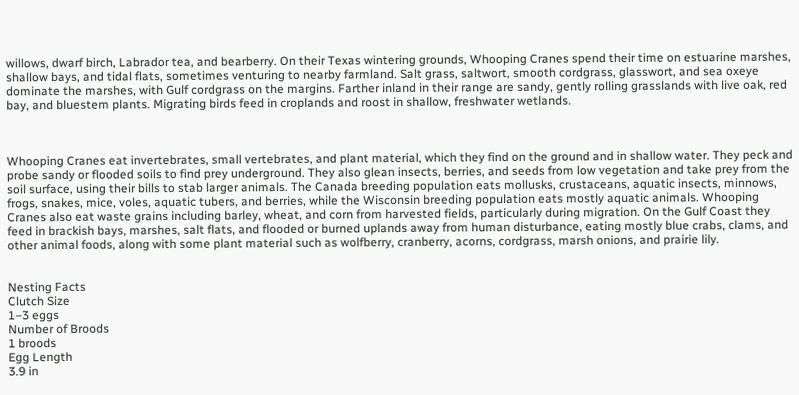willows, dwarf birch, Labrador tea, and bearberry. On their Texas wintering grounds, Whooping Cranes spend their time on estuarine marshes, shallow bays, and tidal flats, sometimes venturing to nearby farmland. Salt grass, saltwort, smooth cordgrass, glasswort, and sea oxeye dominate the marshes, with Gulf cordgrass on the margins. Farther inland in their range are sandy, gently rolling grasslands with live oak, red bay, and bluestem plants. Migrating birds feed in croplands and roost in shallow, freshwater wetlands.



Whooping Cranes eat invertebrates, small vertebrates, and plant material, which they find on the ground and in shallow water. They peck and probe sandy or flooded soils to find prey underground. They also glean insects, berries, and seeds from low vegetation and take prey from the soil surface, using their bills to stab larger animals. The Canada breeding population eats mollusks, crustaceans, aquatic insects, minnows, frogs, snakes, mice, voles, aquatic tubers, and berries, while the Wisconsin breeding population eats mostly aquatic animals. Whooping Cranes also eat waste grains including barley, wheat, and corn from harvested fields, particularly during migration. On the Gulf Coast they feed in brackish bays, marshes, salt flats, and flooded or burned uplands away from human disturbance, eating mostly blue crabs, clams, and other animal foods, along with some plant material such as wolfberry, cranberry, acorns, cordgrass, marsh onions, and prairie lily.


Nesting Facts
Clutch Size
1–3 eggs
Number of Broods
1 broods
Egg Length
3.9 in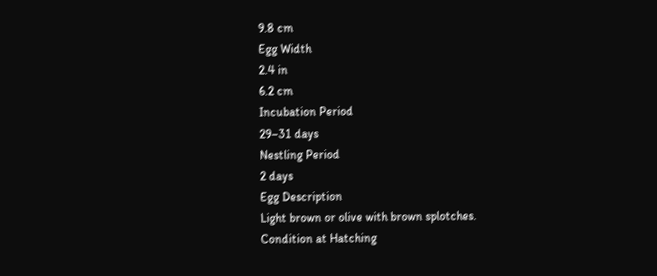9.8 cm
Egg Width
2.4 in
6.2 cm
Incubation Period
29–31 days
Nestling Period
2 days
Egg Description
Light brown or olive with brown splotches.
Condition at Hatching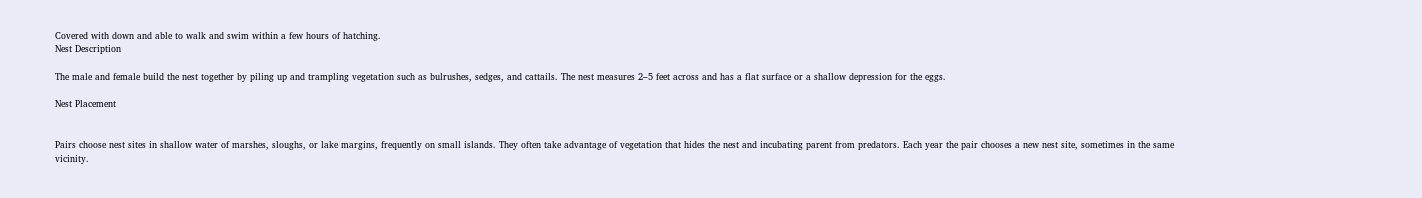Covered with down and able to walk and swim within a few hours of hatching.
Nest Description

The male and female build the nest together by piling up and trampling vegetation such as bulrushes, sedges, and cattails. The nest measures 2–5 feet across and has a flat surface or a shallow depression for the eggs.

Nest Placement


Pairs choose nest sites in shallow water of marshes, sloughs, or lake margins, frequently on small islands. They often take advantage of vegetation that hides the nest and incubating parent from predators. Each year the pair chooses a new nest site, sometimes in the same vicinity.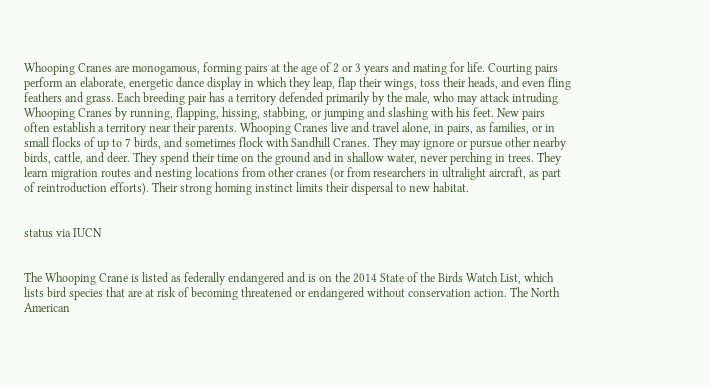Whooping Cranes are monogamous, forming pairs at the age of 2 or 3 years and mating for life. Courting pairs perform an elaborate, energetic dance display in which they leap, flap their wings, toss their heads, and even fling feathers and grass. Each breeding pair has a territory defended primarily by the male, who may attack intruding Whooping Cranes by running, flapping, hissing, stabbing, or jumping and slashing with his feet. New pairs often establish a territory near their parents. Whooping Cranes live and travel alone, in pairs, as families, or in small flocks of up to 7 birds, and sometimes flock with Sandhill Cranes. They may ignore or pursue other nearby birds, cattle, and deer. They spend their time on the ground and in shallow water, never perching in trees. They learn migration routes and nesting locations from other cranes (or from researchers in ultralight aircraft, as part of reintroduction efforts). Their strong homing instinct limits their dispersal to new habitat.


status via IUCN


The Whooping Crane is listed as federally endangered and is on the 2014 State of the Birds Watch List, which lists bird species that are at risk of becoming threatened or endangered without conservation action. The North American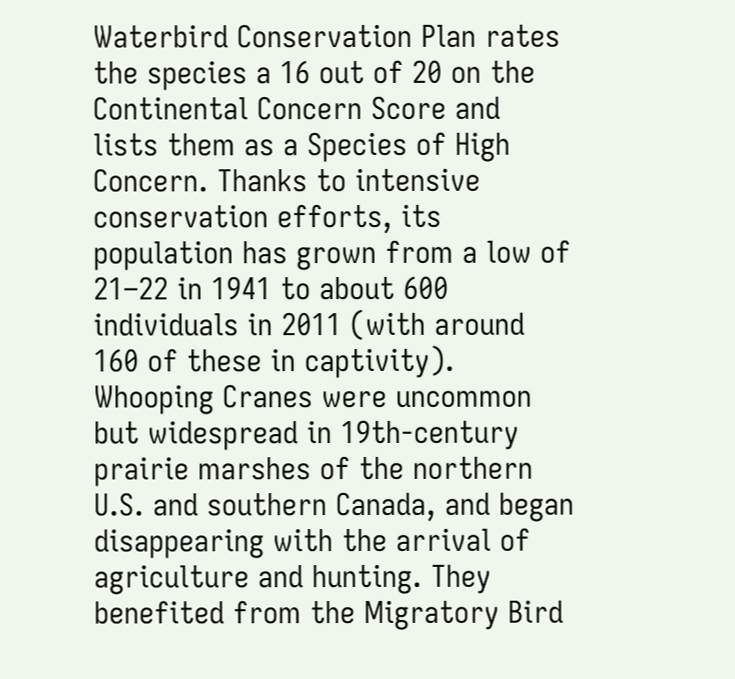Waterbird Conservation Plan rates the species a 16 out of 20 on the Continental Concern Score and lists them as a Species of High Concern. Thanks to intensive conservation efforts, its population has grown from a low of 21–22 in 1941 to about 600 individuals in 2011 (with around 160 of these in captivity). Whooping Cranes were uncommon but widespread in 19th-century prairie marshes of the northern U.S. and southern Canada, and began disappearing with the arrival of agriculture and hunting. They benefited from the Migratory Bird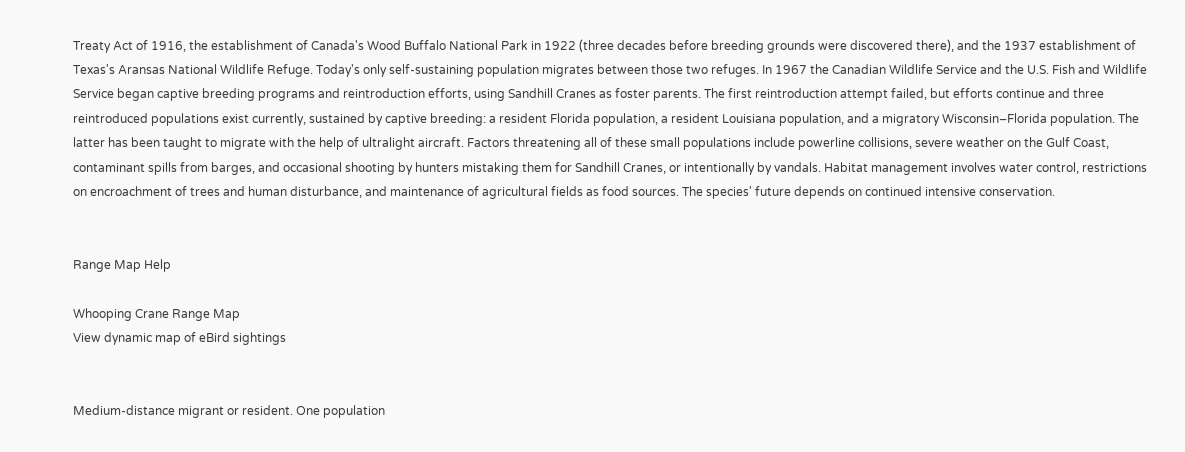Treaty Act of 1916, the establishment of Canada's Wood Buffalo National Park in 1922 (three decades before breeding grounds were discovered there), and the 1937 establishment of Texas's Aransas National Wildlife Refuge. Today's only self-sustaining population migrates between those two refuges. In 1967 the Canadian Wildlife Service and the U.S. Fish and Wildlife Service began captive breeding programs and reintroduction efforts, using Sandhill Cranes as foster parents. The first reintroduction attempt failed, but efforts continue and three reintroduced populations exist currently, sustained by captive breeding: a resident Florida population, a resident Louisiana population, and a migratory Wisconsin–Florida population. The latter has been taught to migrate with the help of ultralight aircraft. Factors threatening all of these small populations include powerline collisions, severe weather on the Gulf Coast, contaminant spills from barges, and occasional shooting by hunters mistaking them for Sandhill Cranes, or intentionally by vandals. Habitat management involves water control, restrictions on encroachment of trees and human disturbance, and maintenance of agricultural fields as food sources. The species' future depends on continued intensive conservation.


Range Map Help

Whooping Crane Range Map
View dynamic map of eBird sightings


Medium-distance migrant or resident. One population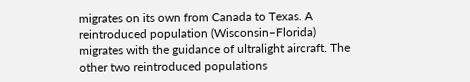migrates on its own from Canada to Texas. A reintroduced population (Wisconsin–Florida) migrates with the guidance of ultralight aircraft. The other two reintroduced populations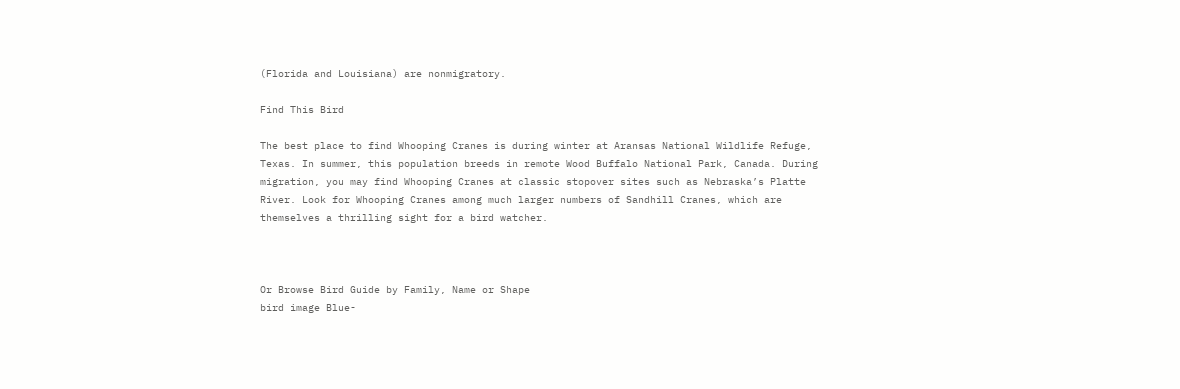(Florida and Louisiana) are nonmigratory.

Find This Bird

The best place to find Whooping Cranes is during winter at Aransas National Wildlife Refuge, Texas. In summer, this population breeds in remote Wood Buffalo National Park, Canada. During migration, you may find Whooping Cranes at classic stopover sites such as Nebraska’s Platte River. Look for Whooping Cranes among much larger numbers of Sandhill Cranes, which are themselves a thrilling sight for a bird watcher.



Or Browse Bird Guide by Family, Name or Shape
bird image Blue-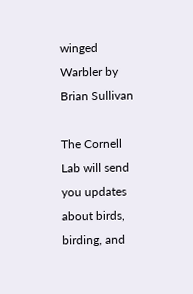winged Warbler by Brian Sullivan

The Cornell Lab will send you updates about birds, birding, and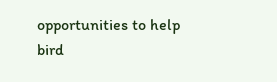opportunities to help bird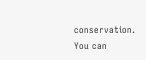conservation. You can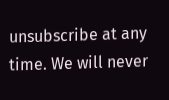unsubscribe at any time. We will never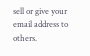sell or give your email address to others.